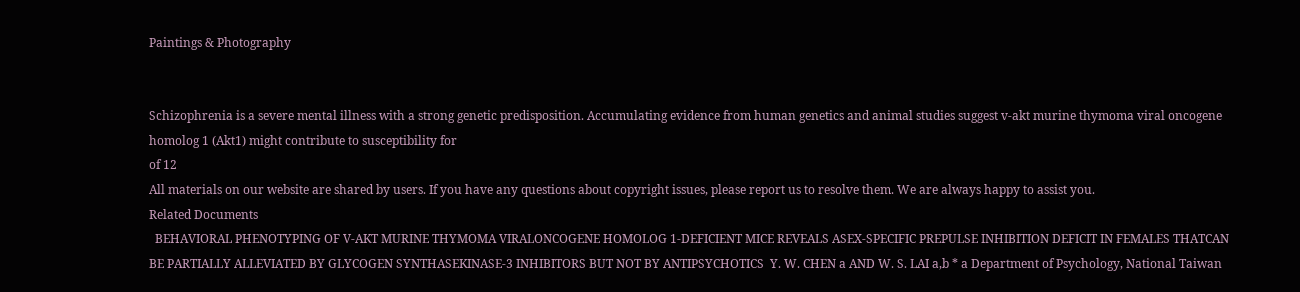Paintings & Photography


Schizophrenia is a severe mental illness with a strong genetic predisposition. Accumulating evidence from human genetics and animal studies suggest v-akt murine thymoma viral oncogene homolog 1 (Akt1) might contribute to susceptibility for
of 12
All materials on our website are shared by users. If you have any questions about copyright issues, please report us to resolve them. We are always happy to assist you.
Related Documents
  BEHAVIORAL PHENOTYPING OF V-AKT MURINE THYMOMA VIRALONCOGENE HOMOLOG 1-DEFICIENT MICE REVEALS ASEX-SPECIFIC PREPULSE INHIBITION DEFICIT IN FEMALES THATCAN BE PARTIALLY ALLEVIATED BY GLYCOGEN SYNTHASEKINASE-3 INHIBITORS BUT NOT BY ANTIPSYCHOTICS  Y. W. CHEN a AND W. S. LAI a,b * a Department of Psychology, National Taiwan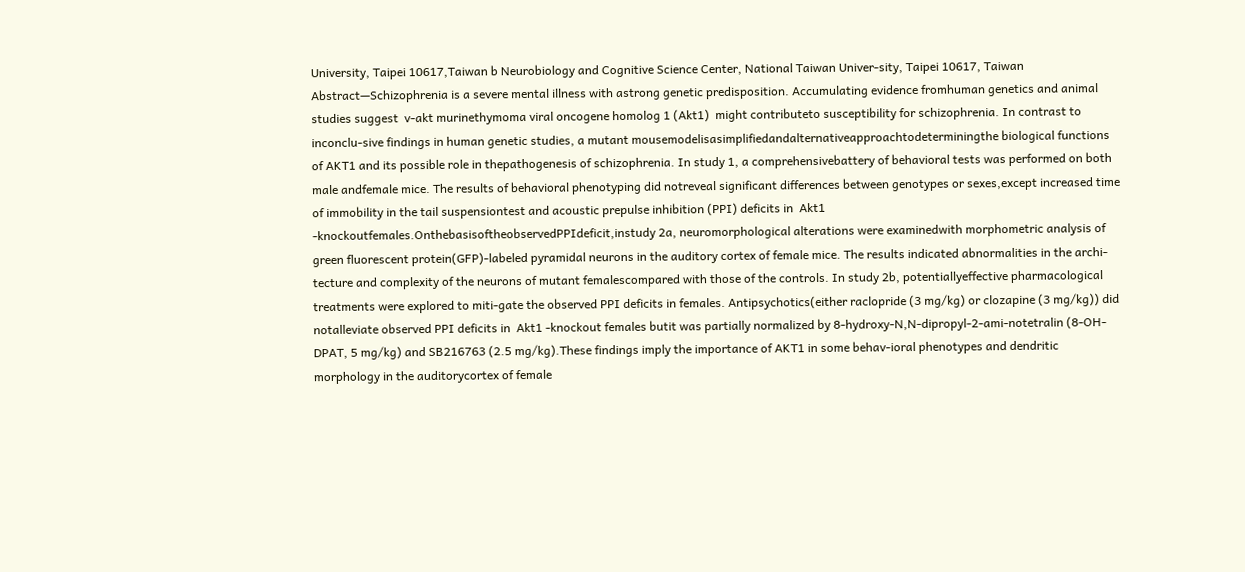University, Taipei 10617,Taiwan b Neurobiology and Cognitive Science Center, National Taiwan Univer-sity, Taipei 10617, Taiwan Abstract—Schizophrenia is a severe mental illness with astrong genetic predisposition. Accumulating evidence fromhuman genetics and animal studies suggest  v-akt murinethymoma viral oncogene homolog 1 (Akt1)  might contributeto susceptibility for schizophrenia. In contrast to inconclu-sive findings in human genetic studies, a mutant mousemodelisasimplifiedandalternativeapproachtodeterminingthe biological functions of AKT1 and its possible role in thepathogenesis of schizophrenia. In study 1, a comprehensivebattery of behavioral tests was performed on both male andfemale mice. The results of behavioral phenotyping did notreveal significant differences between genotypes or sexes,except increased time of immobility in the tail suspensiontest and acoustic prepulse inhibition (PPI) deficits in  Akt1 -knockoutfemales.OnthebasisoftheobservedPPIdeficit,instudy 2a, neuromorphological alterations were examinedwith morphometric analysis of green fluorescent protein(GFP)-labeled pyramidal neurons in the auditory cortex of female mice. The results indicated abnormalities in the archi-tecture and complexity of the neurons of mutant femalescompared with those of the controls. In study 2b, potentiallyeffective pharmacological treatments were explored to miti-gate the observed PPI deficits in females. Antipsychotics(either raclopride (3 mg/kg) or clozapine (3 mg/kg)) did notalleviate observed PPI deficits in  Akt1 -knockout females butit was partially normalized by 8-hydroxy-N,N-dipropyl-2-ami-notetralin (8-OH-DPAT, 5 mg/kg) and SB216763 (2.5 mg/kg).These findings imply the importance of AKT1 in some behav-ioral phenotypes and dendritic morphology in the auditorycortex of female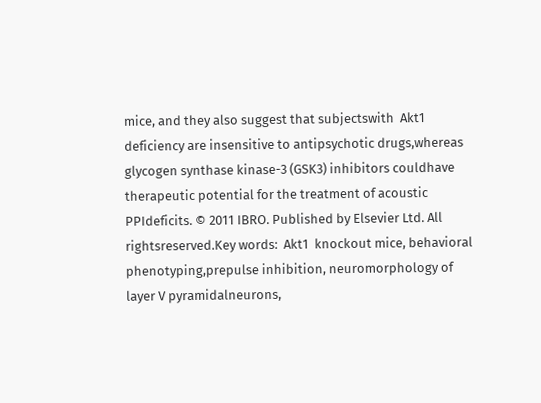mice, and they also suggest that subjectswith  Akt1  deficiency are insensitive to antipsychotic drugs,whereas glycogen synthase kinase-3 (GSK3) inhibitors couldhave therapeutic potential for the treatment of acoustic PPIdeficits. © 2011 IBRO. Published by Elsevier Ltd. All rightsreserved.Key words:  Akt1  knockout mice, behavioral phenotyping,prepulse inhibition, neuromorphology of layer V pyramidalneurons,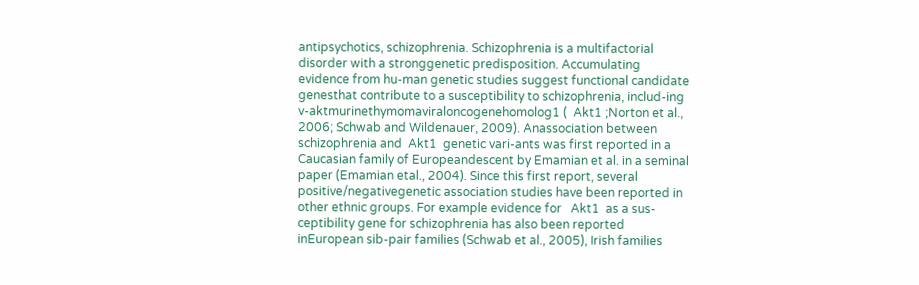antipsychotics, schizophrenia. Schizophrenia is a multifactorial disorder with a stronggenetic predisposition. Accumulating evidence from hu-man genetic studies suggest functional candidate genesthat contribute to a susceptibility to schizophrenia, includ-ing v-aktmurinethymomaviraloncogenehomolog1 (  Akt1 ;Norton et al., 2006; Schwab and Wildenauer, 2009). Anassociation between schizophrenia and  Akt1  genetic vari-ants was first reported in a Caucasian family of Europeandescent by Emamian et al. in a seminal paper (Emamian etal., 2004). Since this first report, several positive/negativegenetic association studies have been reported in other ethnic groups. For example evidence for   Akt1  as a sus-ceptibility gene for schizophrenia has also been reported inEuropean sib-pair families (Schwab et al., 2005), Irish families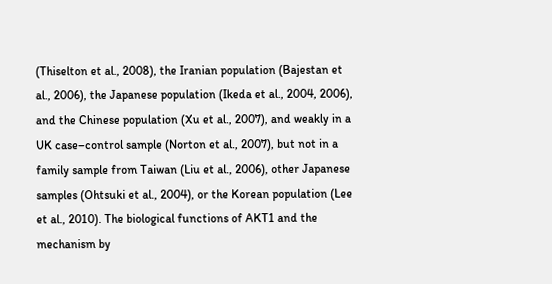(Thiselton et al., 2008), the Iranian population (Bajestan et al., 2006), the Japanese population (Ikeda et al., 2004, 2006), and the Chinese population (Xu et al., 2007), and weakly in a UK case–control sample (Norton et al., 2007), but not in a family sample from Taiwan (Liu et al., 2006), other Japanese samples (Ohtsuki et al., 2004), or the Korean population (Lee et al., 2010). The biological functions of AKT1 and the mechanism by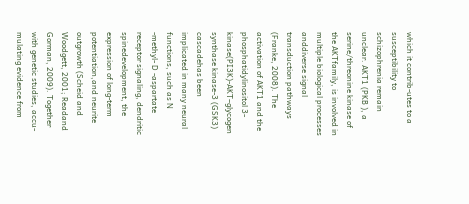which it contrib-utes to a susceptibility to schizophrenia remain unclear. AKT1 (PKB ), a serine/threonine kinase of the AKTfamily, is involved in multiple biological processes anddiverse signal transduction pathways (Franke, 2008). The activation of AKT1 and the phosphatidylinositol 3-kinase(PI3K)-AKT–glycogen synthase kinase-3 (GSK3) cascadehas been implicated in many neural functions, such as N  -methyl- D -aspartate receptor signaling, dendritic spinedevelopment, the expression of long-term potentiation,and neurite outgrowth (Scheid and Woodgett, 2001; Readand Gorman, 2009). Together with genetic studies, accu-mulating evidence from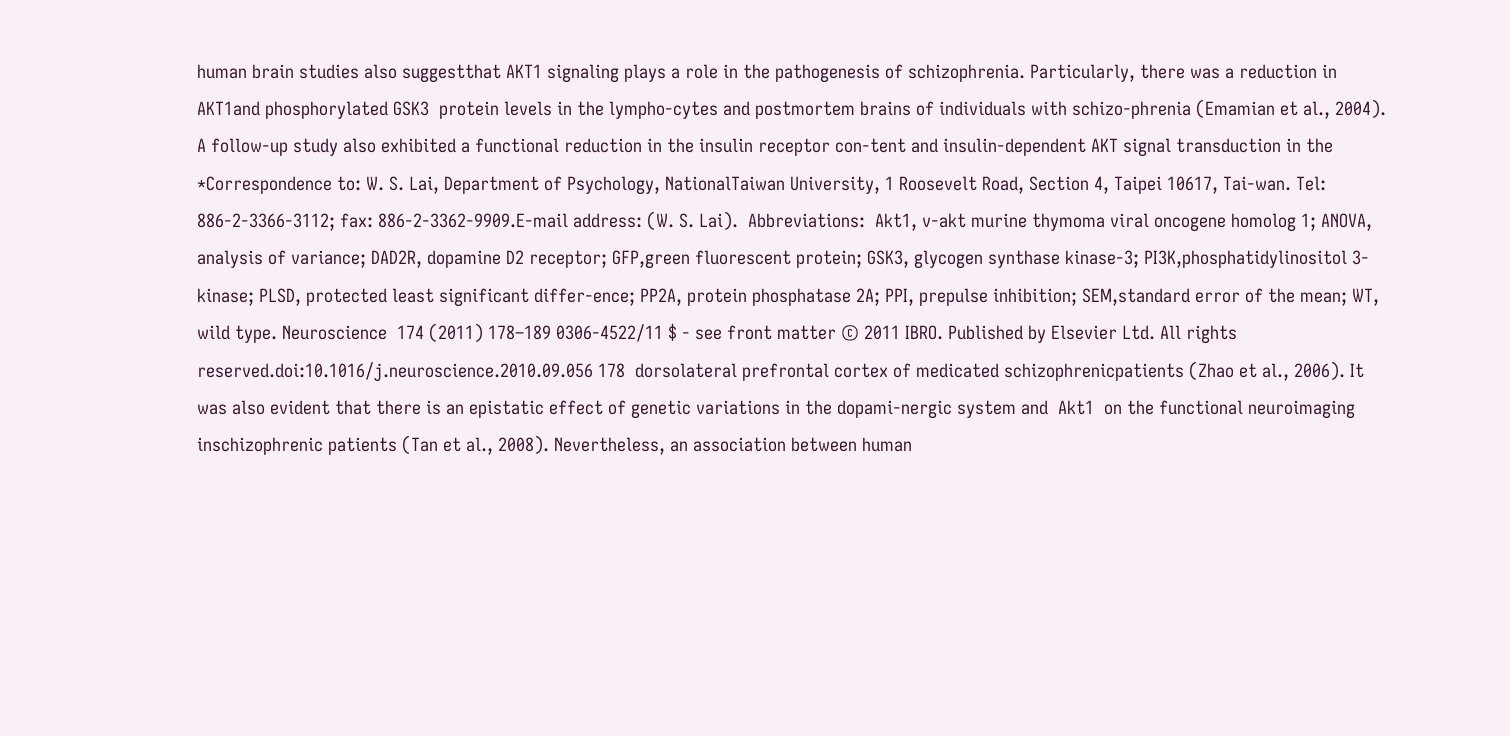human brain studies also suggestthat AKT1 signaling plays a role in the pathogenesis of schizophrenia. Particularly, there was a reduction in AKT1and phosphorylated GSK3  protein levels in the lympho-cytes and postmortem brains of individuals with schizo-phrenia (Emamian et al., 2004). A follow-up study also exhibited a functional reduction in the insulin receptor con-tent and insulin-dependent AKT signal transduction in the *Correspondence to: W. S. Lai, Department of Psychology, NationalTaiwan University, 1 Roosevelt Road, Section 4, Taipei 10617, Tai-wan. Tel: 886-2-3366-3112; fax: 886-2-3362-9909.E-mail address: (W. S. Lai).  Abbreviations:  Akt1, v-akt murine thymoma viral oncogene homolog 1; ANOVA, analysis of variance; DAD2R, dopamine D2 receptor; GFP,green fluorescent protein; GSK3, glycogen synthase kinase-3; PI3K,phosphatidylinositol 3-kinase; PLSD, protected least significant differ-ence; PP2A, protein phosphatase 2A; PPI, prepulse inhibition; SEM,standard error of the mean; WT, wild type. Neuroscience  174 (2011) 178–189 0306-4522/11 $ - see front matter © 2011 IBRO. Published by Elsevier Ltd. All rights reserved.doi:10.1016/j.neuroscience.2010.09.056 178  dorsolateral prefrontal cortex of medicated schizophrenicpatients (Zhao et al., 2006). It was also evident that there is an epistatic effect of genetic variations in the dopami-nergic system and  Akt1  on the functional neuroimaging inschizophrenic patients (Tan et al., 2008). Nevertheless, an association between human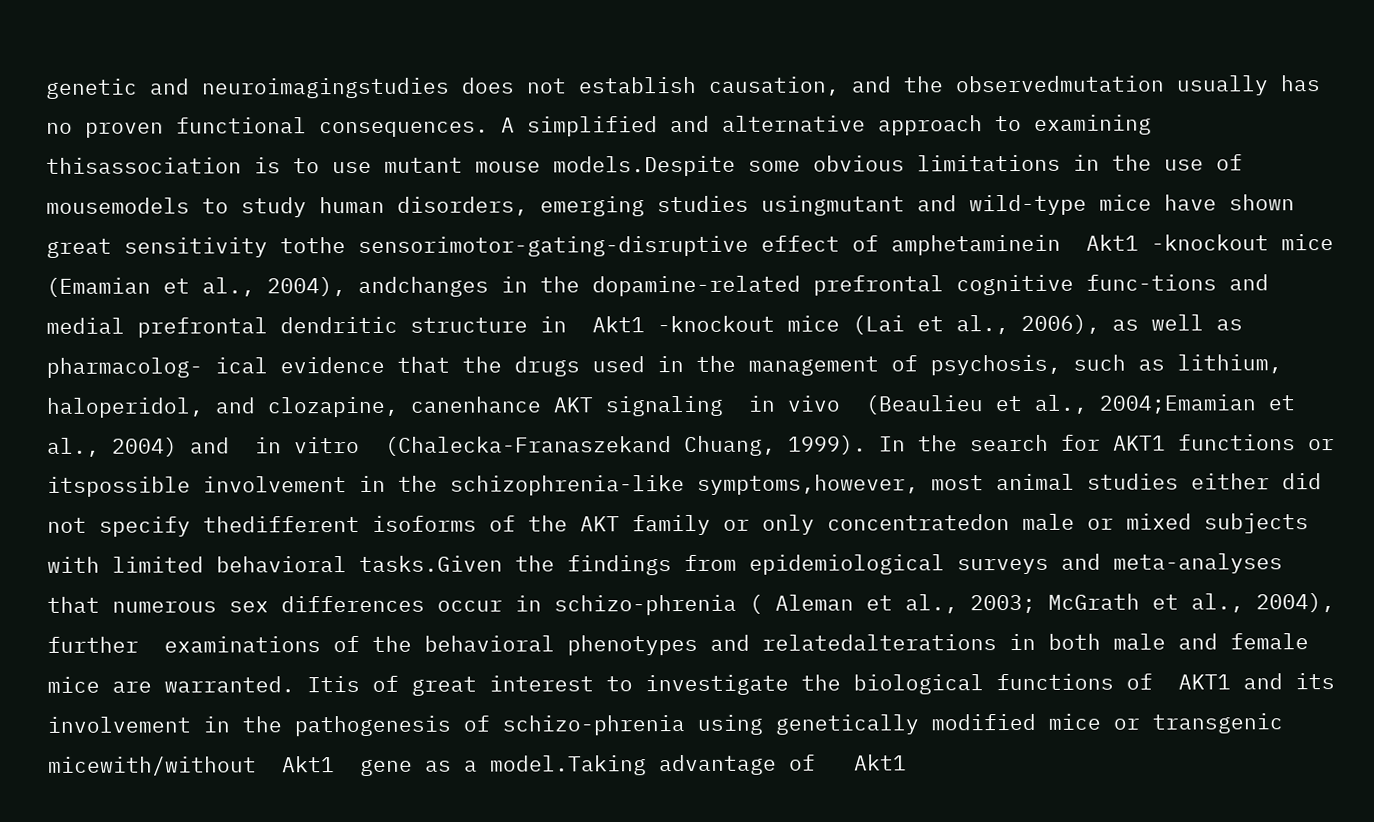genetic and neuroimagingstudies does not establish causation, and the observedmutation usually has no proven functional consequences. A simplified and alternative approach to examining thisassociation is to use mutant mouse models.Despite some obvious limitations in the use of mousemodels to study human disorders, emerging studies usingmutant and wild-type mice have shown great sensitivity tothe sensorimotor-gating-disruptive effect of amphetaminein  Akt1 -knockout mice (Emamian et al., 2004), andchanges in the dopamine-related prefrontal cognitive func-tions and medial prefrontal dendritic structure in  Akt1 -knockout mice (Lai et al., 2006), as well as pharmacolog- ical evidence that the drugs used in the management of psychosis, such as lithium, haloperidol, and clozapine, canenhance AKT signaling  in vivo  (Beaulieu et al., 2004;Emamian et al., 2004) and  in vitro  (Chalecka-Franaszekand Chuang, 1999). In the search for AKT1 functions or itspossible involvement in the schizophrenia-like symptoms,however, most animal studies either did not specify thedifferent isoforms of the AKT family or only concentratedon male or mixed subjects with limited behavioral tasks.Given the findings from epidemiological surveys and meta-analyses that numerous sex differences occur in schizo-phrenia ( Aleman et al., 2003; McGrath et al., 2004), further  examinations of the behavioral phenotypes and relatedalterations in both male and female mice are warranted. Itis of great interest to investigate the biological functions of  AKT1 and its involvement in the pathogenesis of schizo-phrenia using genetically modified mice or transgenic micewith/without  Akt1  gene as a model.Taking advantage of   Akt1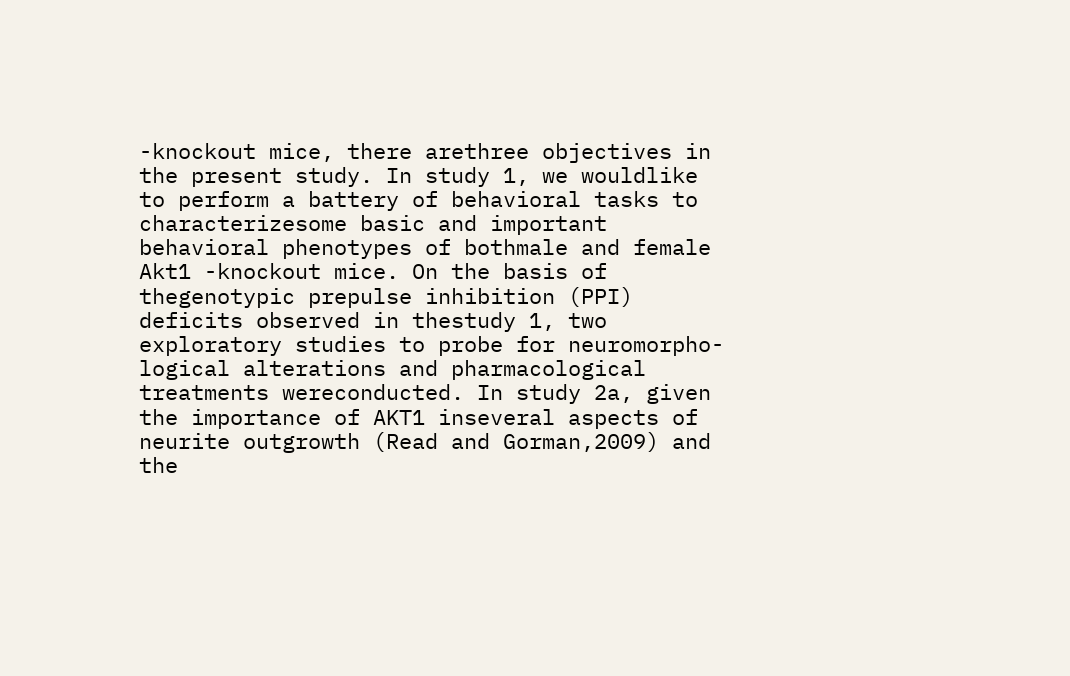-knockout mice, there arethree objectives in the present study. In study 1, we wouldlike to perform a battery of behavioral tasks to characterizesome basic and important behavioral phenotypes of bothmale and female  Akt1 -knockout mice. On the basis of thegenotypic prepulse inhibition (PPI) deficits observed in thestudy 1, two exploratory studies to probe for neuromorpho-logical alterations and pharmacological treatments wereconducted. In study 2a, given the importance of AKT1 inseveral aspects of neurite outgrowth (Read and Gorman,2009) and the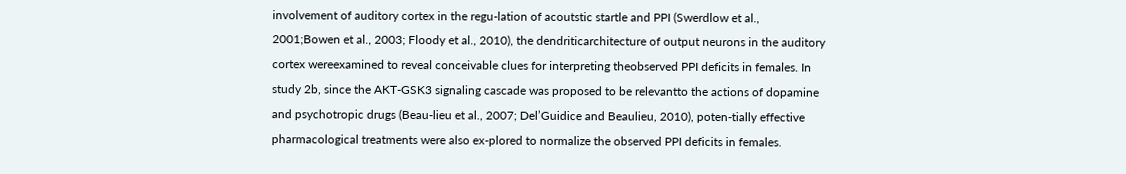involvement of auditory cortex in the regu-lation of acoutstic startle and PPI (Swerdlow et al., 2001;Bowen et al., 2003; Floody et al., 2010), the dendriticarchitecture of output neurons in the auditory cortex wereexamined to reveal conceivable clues for interpreting theobserved PPI deficits in females. In study 2b, since the AKT-GSK3 signaling cascade was proposed to be relevantto the actions of dopamine and psychotropic drugs (Beau-lieu et al., 2007; Del’Guidice and Beaulieu, 2010), poten-tially effective pharmacological treatments were also ex-plored to normalize the observed PPI deficits in females.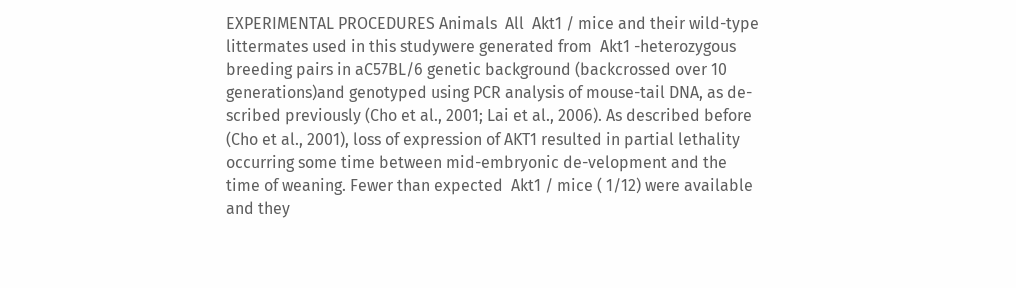EXPERIMENTAL PROCEDURES Animals  All  Akt1 / mice and their wild-type littermates used in this studywere generated from  Akt1 -heterozygous breeding pairs in aC57BL/6 genetic background (backcrossed over 10 generations)and genotyped using PCR analysis of mouse-tail DNA, as de-scribed previously (Cho et al., 2001; Lai et al., 2006). As described before (Cho et al., 2001), loss of expression of AKT1 resulted in partial lethality occurring some time between mid-embryonic de-velopment and the time of weaning. Fewer than expected  Akt1 / mice ( 1/12) were available and they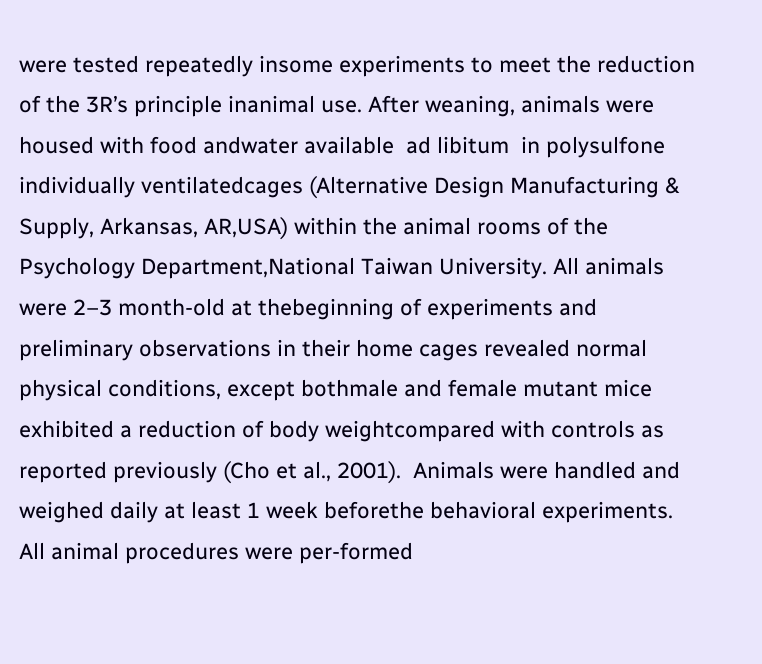were tested repeatedly insome experiments to meet the reduction of the 3R’s principle inanimal use. After weaning, animals were housed with food andwater available  ad libitum  in polysulfone individually ventilatedcages (Alternative Design Manufacturing & Supply, Arkansas, AR,USA) within the animal rooms of the Psychology Department,National Taiwan University. All animals were 2–3 month-old at thebeginning of experiments and preliminary observations in their home cages revealed normal physical conditions, except bothmale and female mutant mice exhibited a reduction of body weightcompared with controls as reported previously (Cho et al., 2001).  Animals were handled and weighed daily at least 1 week beforethe behavioral experiments. All animal procedures were per-formed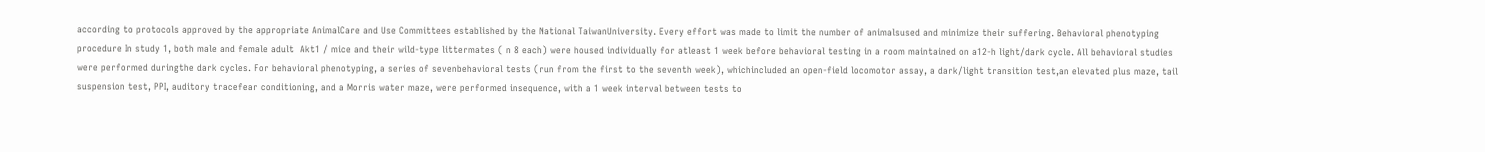according to protocols approved by the appropriate AnimalCare and Use Committees established by the National TaiwanUniversity. Every effort was made to limit the number of animalsused and minimize their suffering. Behavioral phenotyping procedure In study 1, both male and female adult  Akt1 / mice and their wild-type littermates ( n 8 each) were housed individually for atleast 1 week before behavioral testing in a room maintained on a12-h light/dark cycle. All behavioral studies were performed duringthe dark cycles. For behavioral phenotyping, a series of sevenbehavioral tests (run from the first to the seventh week), whichincluded an open-field locomotor assay, a dark/light transition test,an elevated plus maze, tail suspension test, PPI, auditory tracefear conditioning, and a Morris water maze, were performed insequence, with a 1 week interval between tests to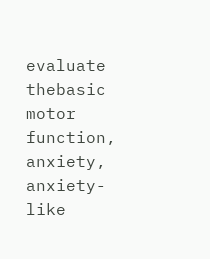evaluate thebasic motor function, anxiety, anxiety-like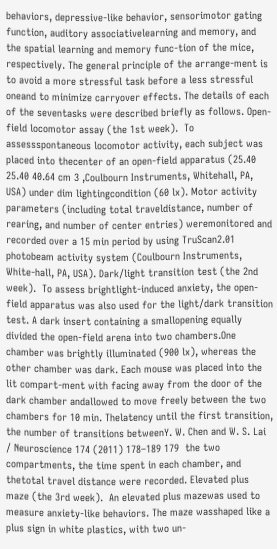behaviors, depressive-like behavior, sensorimotor gating function, auditory associativelearning and memory, and the spatial learning and memory func-tion of the mice, respectively. The general principle of the arrange-ment is to avoid a more stressful task before a less stressful oneand to minimize carryover effects. The details of each of the seventasks were described briefly as follows. Open-field locomotor assay (the 1st week).  To assessspontaneous locomotor activity, each subject was placed into thecenter of an open-field apparatus (25.40 25.40 40.64 cm 3 ,Coulbourn Instruments, Whitehall, PA, USA) under dim lightingcondition (60 lx). Motor activity parameters (including total traveldistance, number of rearing, and number of center entries) weremonitored and recorded over a 15 min period by using TruScan2.01 photobeam activity system (Coulbourn Instruments, White-hall, PA, USA). Dark/light transition test (the 2nd week).  To assess brightlight-induced anxiety, the open-field apparatus was also used for the light/dark transition test. A dark insert containing a smallopening equally divided the open-field arena into two chambers.One chamber was brightly illuminated (900 lx), whereas the other chamber was dark. Each mouse was placed into the lit compart-ment with facing away from the door of the dark chamber andallowed to move freely between the two chambers for 10 min. Thelatency until the first transition, the number of transitions betweenY. W. Chen and W. S. Lai / Neuroscience 174 (2011) 178–189 179  the two compartments, the time spent in each chamber, and thetotal travel distance were recorded. Elevated plus maze (the 3rd week).  An elevated plus mazewas used to measure anxiety-like behaviors. The maze wasshaped like a plus sign in white plastics, with two un-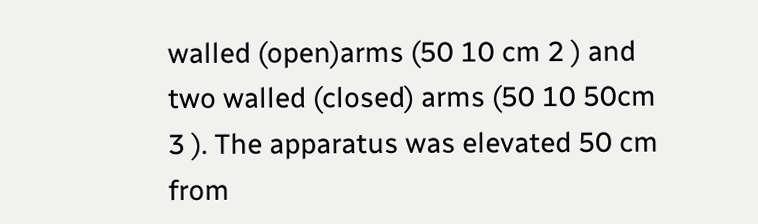walled (open)arms (50 10 cm 2 ) and two walled (closed) arms (50 10 50cm 3 ). The apparatus was elevated 50 cm from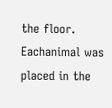the floor. Eachanimal was placed in the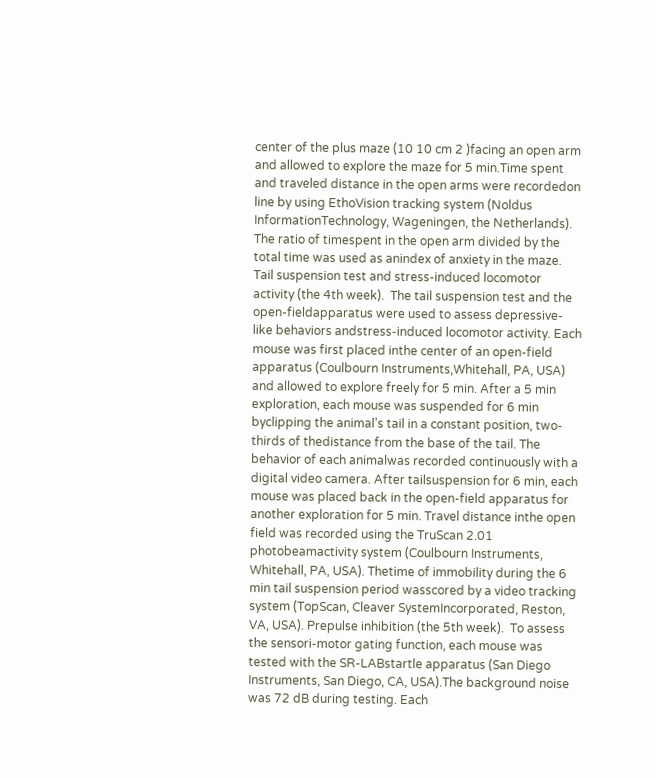center of the plus maze (10 10 cm 2 )facing an open arm and allowed to explore the maze for 5 min.Time spent and traveled distance in the open arms were recordedon line by using EthoVision tracking system (Noldus InformationTechnology, Wageningen, the Netherlands). The ratio of timespent in the open arm divided by the total time was used as anindex of anxiety in the maze. Tail suspension test and stress-induced locomotor activity (the 4th week).  The tail suspension test and the open-fieldapparatus were used to assess depressive-like behaviors andstress-induced locomotor activity. Each mouse was first placed inthe center of an open-field apparatus (Coulbourn Instruments,Whitehall, PA, USA) and allowed to explore freely for 5 min. After a 5 min exploration, each mouse was suspended for 6 min byclipping the animal’s tail in a constant position, two-thirds of thedistance from the base of the tail. The behavior of each animalwas recorded continuously with a digital video camera. After tailsuspension for 6 min, each mouse was placed back in the open-field apparatus for another exploration for 5 min. Travel distance inthe open field was recorded using the TruScan 2.01 photobeamactivity system (Coulbourn Instruments, Whitehall, PA, USA). Thetime of immobility during the 6 min tail suspension period wasscored by a video tracking system (TopScan, Cleaver SystemIncorporated, Reston, VA, USA). Prepulse inhibition (the 5th week).  To assess the sensori-motor gating function, each mouse was tested with the SR-LABstartle apparatus (San Diego Instruments, San Diego, CA, USA).The background noise was 72 dB during testing. Each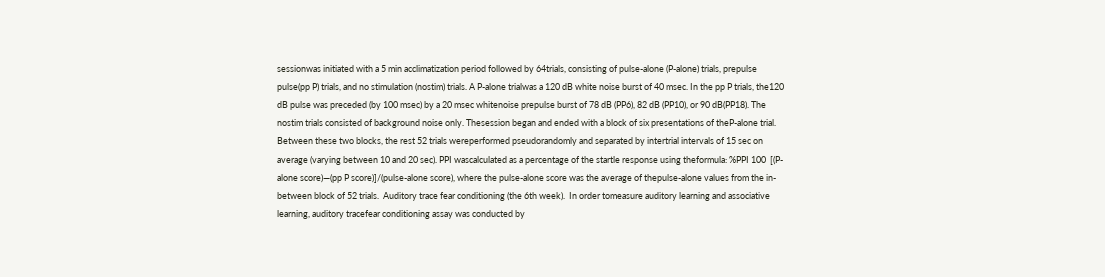sessionwas initiated with a 5 min acclimatization period followed by 64trials, consisting of pulse-alone (P-alone) trials, prepulse pulse(pp P) trials, and no stimulation (nostim) trials. A P-alone trialwas a 120 dB white noise burst of 40 msec. In the pp P trials, the120 dB pulse was preceded (by 100 msec) by a 20 msec whitenoise prepulse burst of 78 dB (PP6), 82 dB (PP10), or 90 dB(PP18). The nostim trials consisted of background noise only. Thesession began and ended with a block of six presentations of theP-alone trial. Between these two blocks, the rest 52 trials wereperformed pseudorandomly and separated by intertrial intervals of 15 sec on average (varying between 10 and 20 sec). PPI wascalculated as a percentage of the startle response using theformula: %PPI 100  [(P-alone score)—(pp P score)]/(pulse-alone score), where the pulse-alone score was the average of thepulse-alone values from the in-between block of 52 trials.  Auditory trace fear conditioning (the 6th week).  In order tomeasure auditory learning and associative learning, auditory tracefear conditioning assay was conducted by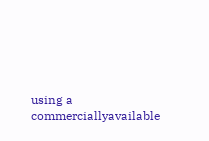using a commerciallyavailable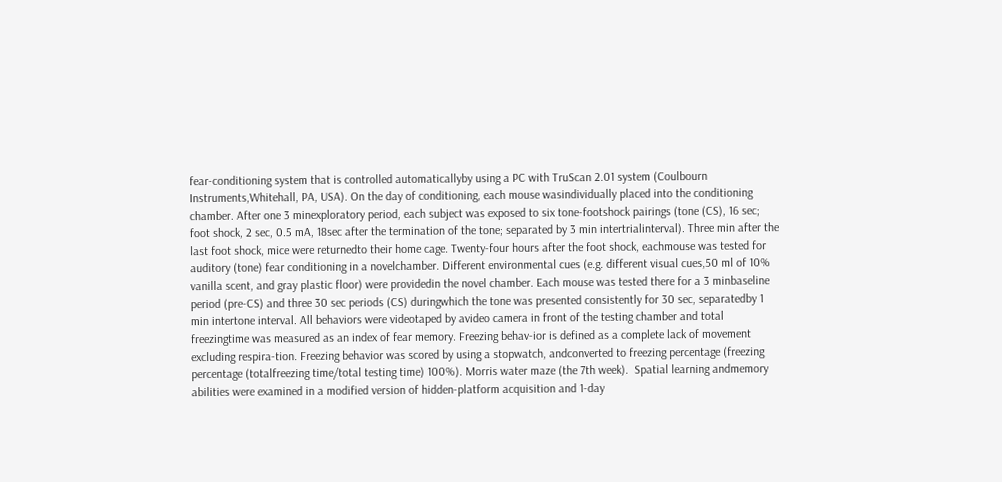fear-conditioning system that is controlled automaticallyby using a PC with TruScan 2.01 system (Coulbourn Instruments,Whitehall, PA, USA). On the day of conditioning, each mouse wasindividually placed into the conditioning chamber. After one 3 minexploratory period, each subject was exposed to six tone-footshock pairings (tone (CS), 16 sec; foot shock, 2 sec, 0.5 mA, 18sec after the termination of the tone; separated by 3 min intertrialinterval). Three min after the last foot shock, mice were returnedto their home cage. Twenty-four hours after the foot shock, eachmouse was tested for auditory (tone) fear conditioning in a novelchamber. Different environmental cues (e.g. different visual cues,50 ml of 10% vanilla scent, and gray plastic floor) were providedin the novel chamber. Each mouse was tested there for a 3 minbaseline period (pre-CS) and three 30 sec periods (CS) duringwhich the tone was presented consistently for 30 sec, separatedby 1 min intertone interval. All behaviors were videotaped by avideo camera in front of the testing chamber and total freezingtime was measured as an index of fear memory. Freezing behav-ior is defined as a complete lack of movement excluding respira-tion. Freezing behavior was scored by using a stopwatch, andconverted to freezing percentage (freezing percentage (totalfreezing time/total testing time) 100%). Morris water maze (the 7th week).  Spatial learning andmemory abilities were examined in a modified version of hidden-platform acquisition and 1-day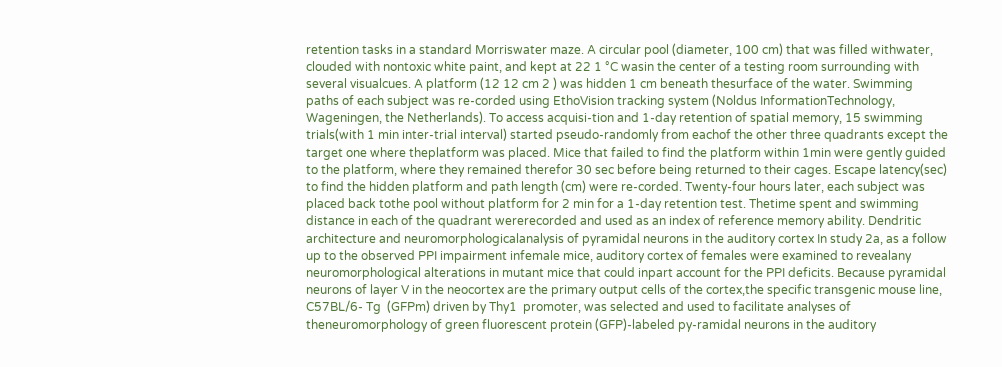retention tasks in a standard Morriswater maze. A circular pool (diameter, 100 cm) that was filled withwater, clouded with nontoxic white paint, and kept at 22 1 °C wasin the center of a testing room surrounding with several visualcues. A platform (12 12 cm 2 ) was hidden 1 cm beneath thesurface of the water. Swimming paths of each subject was re-corded using EthoVision tracking system (Noldus InformationTechnology, Wageningen, the Netherlands). To access acquisi-tion and 1-day retention of spatial memory, 15 swimming trials(with 1 min inter-trial interval) started pseudo-randomly from eachof the other three quadrants except the target one where theplatform was placed. Mice that failed to find the platform within 1min were gently guided to the platform, where they remained therefor 30 sec before being returned to their cages. Escape latency(sec) to find the hidden platform and path length (cm) were re-corded. Twenty-four hours later, each subject was placed back tothe pool without platform for 2 min for a 1-day retention test. Thetime spent and swimming distance in each of the quadrant wererecorded and used as an index of reference memory ability. Dendritic architecture and neuromorphologicalanalysis of pyramidal neurons in the auditory cortex In study 2a, as a follow up to the observed PPI impairment infemale mice, auditory cortex of females were examined to revealany neuromorphological alterations in mutant mice that could inpart account for the PPI deficits. Because pyramidal neurons of layer V in the neocortex are the primary output cells of the cortex,the specific transgenic mouse line, C57BL/6- Tg  (GFPm) driven by Thy1  promoter, was selected and used to facilitate analyses of theneuromorphology of green fluorescent protein (GFP)-labeled py-ramidal neurons in the auditory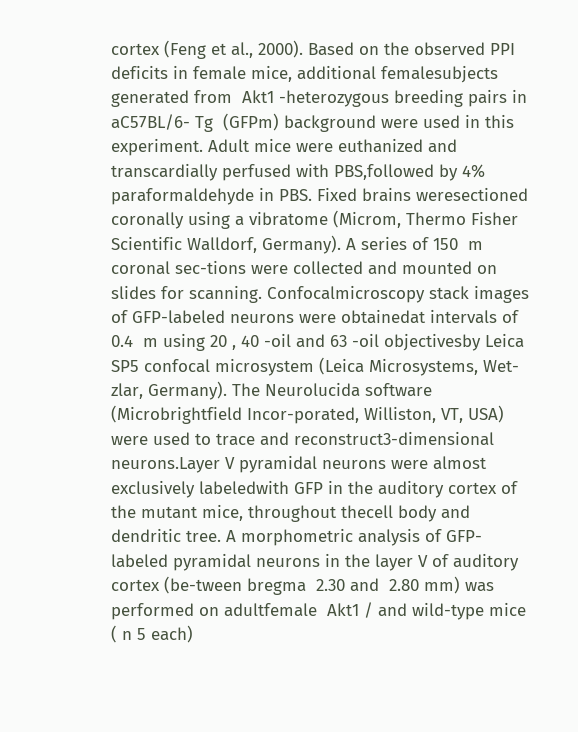cortex (Feng et al., 2000). Based on the observed PPI deficits in female mice, additional femalesubjects generated from  Akt1 -heterozygous breeding pairs in aC57BL/6- Tg  (GFPm) background were used in this experiment. Adult mice were euthanized and transcardially perfused with PBS,followed by 4% paraformaldehyde in PBS. Fixed brains weresectioned coronally using a vibratome (Microm, Thermo Fisher Scientific Walldorf, Germany). A series of 150  m coronal sec-tions were collected and mounted on slides for scanning. Confocalmicroscopy stack images of GFP-labeled neurons were obtainedat intervals of 0.4  m using 20 , 40 -oil and 63 -oil objectivesby Leica SP5 confocal microsystem (Leica Microsystems, Wet-zlar, Germany). The Neurolucida software (Microbrightfield Incor-porated, Williston, VT, USA) were used to trace and reconstruct3-dimensional neurons.Layer V pyramidal neurons were almost exclusively labeledwith GFP in the auditory cortex of the mutant mice, throughout thecell body and dendritic tree. A morphometric analysis of GFP-labeled pyramidal neurons in the layer V of auditory cortex (be-tween bregma  2.30 and  2.80 mm) was performed on adultfemale  Akt1 / and wild-type mice ( n 5 each)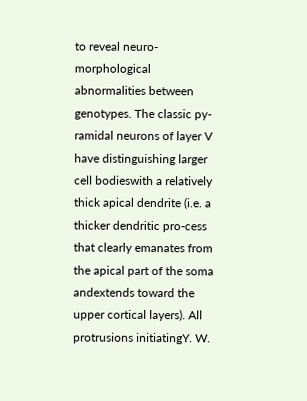to reveal neuro-morphological abnormalities between genotypes. The classic py-ramidal neurons of layer V have distinguishing larger cell bodieswith a relatively thick apical dendrite (i.e. a thicker dendritic pro-cess that clearly emanates from the apical part of the soma andextends toward the upper cortical layers). All protrusions initiatingY. W.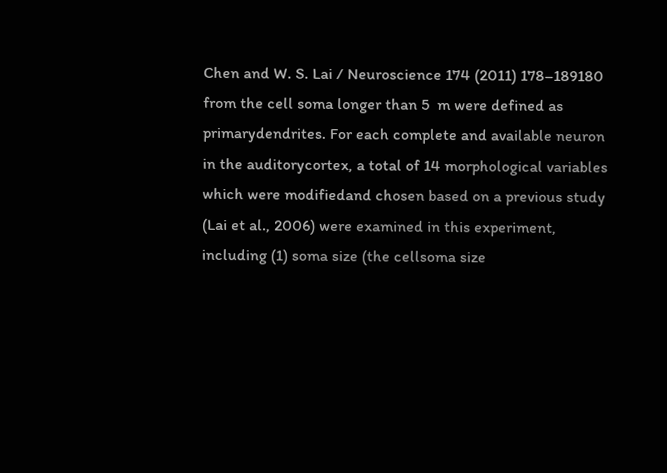Chen and W. S. Lai / Neuroscience 174 (2011) 178–189180  from the cell soma longer than 5  m were defined as primarydendrites. For each complete and available neuron in the auditorycortex, a total of 14 morphological variables which were modifiedand chosen based on a previous study (Lai et al., 2006) were examined in this experiment, including (1) soma size (the cellsoma size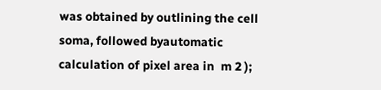was obtained by outlining the cell soma, followed byautomatic calculation of pixel area in  m 2 );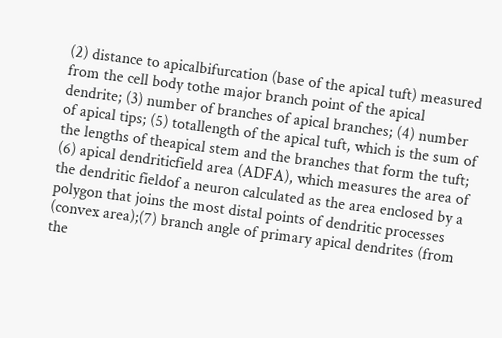(2) distance to apicalbifurcation (base of the apical tuft) measured from the cell body tothe major branch point of the apical dendrite; (3) number of branches of apical branches; (4) number of apical tips; (5) totallength of the apical tuft, which is the sum of the lengths of theapical stem and the branches that form the tuft; (6) apical dendriticfield area (ADFA), which measures the area of the dendritic fieldof a neuron calculated as the area enclosed by a polygon that joins the most distal points of dendritic processes (convex area);(7) branch angle of primary apical dendrites (from the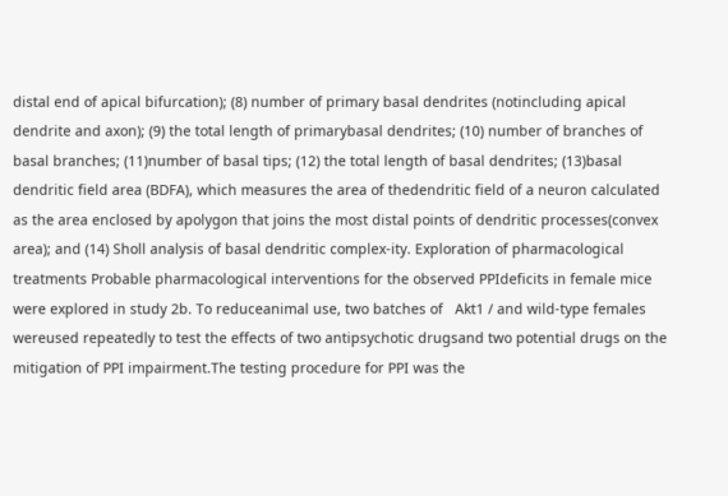distal end of apical bifurcation); (8) number of primary basal dendrites (notincluding apical dendrite and axon); (9) the total length of primarybasal dendrites; (10) number of branches of basal branches; (11)number of basal tips; (12) the total length of basal dendrites; (13)basal dendritic field area (BDFA), which measures the area of thedendritic field of a neuron calculated as the area enclosed by apolygon that joins the most distal points of dendritic processes(convex area); and (14) Sholl analysis of basal dendritic complex-ity. Exploration of pharmacological treatments Probable pharmacological interventions for the observed PPIdeficits in female mice were explored in study 2b. To reduceanimal use, two batches of   Akt1 / and wild-type females wereused repeatedly to test the effects of two antipsychotic drugsand two potential drugs on the mitigation of PPI impairment.The testing procedure for PPI was the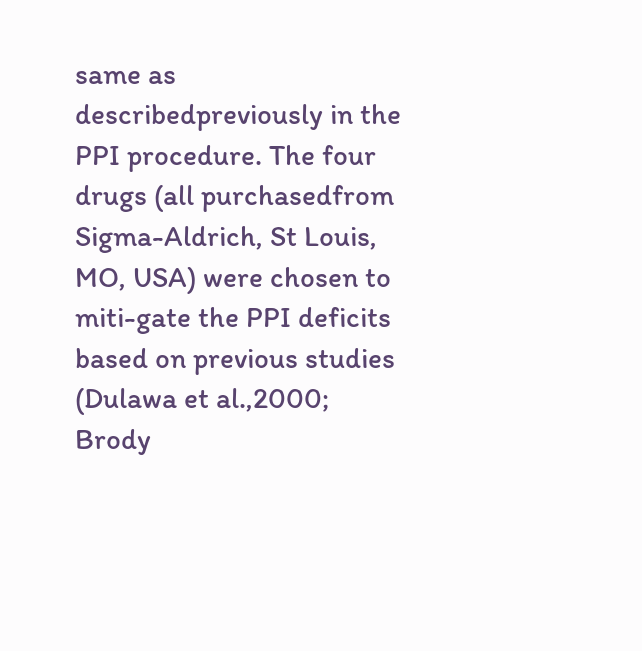same as describedpreviously in the PPI procedure. The four drugs (all purchasedfrom Sigma-Aldrich, St Louis, MO, USA) were chosen to miti-gate the PPI deficits based on previous studies (Dulawa et al.,2000; Brody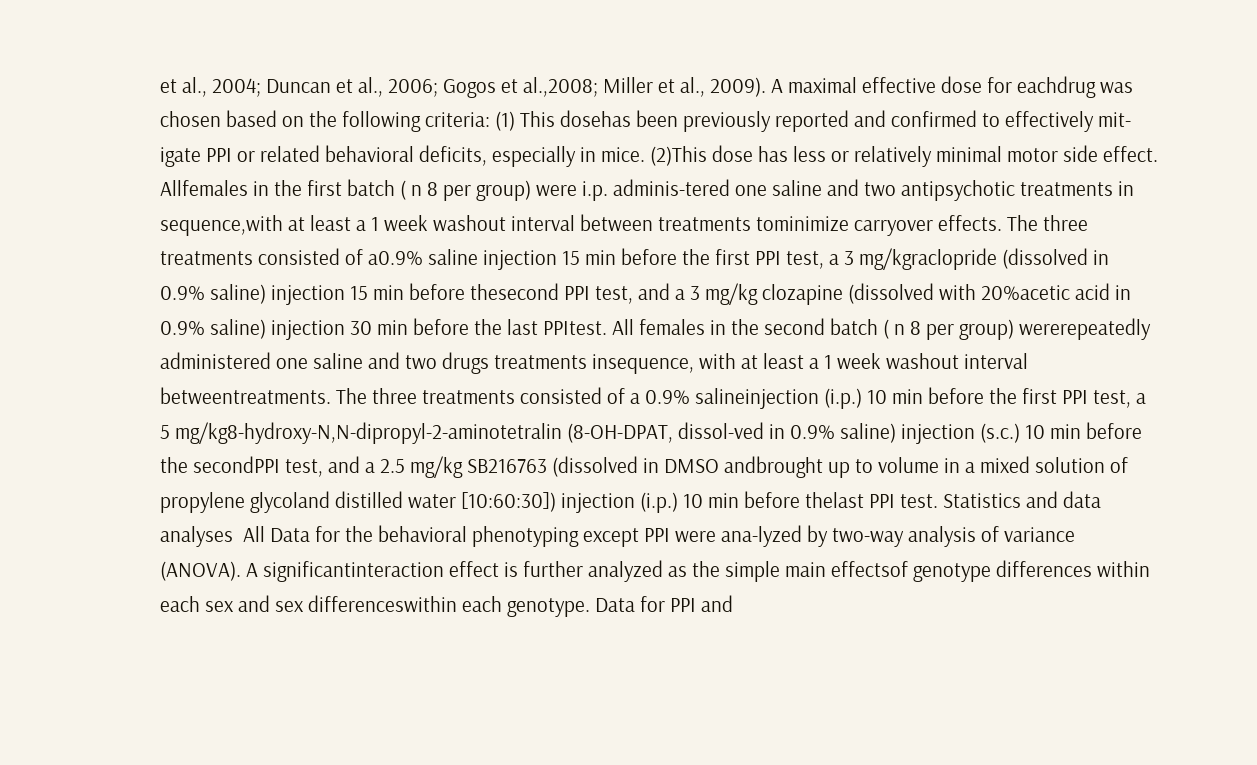et al., 2004; Duncan et al., 2006; Gogos et al.,2008; Miller et al., 2009). A maximal effective dose for eachdrug was chosen based on the following criteria: (1) This dosehas been previously reported and confirmed to effectively mit-igate PPI or related behavioral deficits, especially in mice. (2)This dose has less or relatively minimal motor side effect. Allfemales in the first batch ( n 8 per group) were i.p. adminis-tered one saline and two antipsychotic treatments in sequence,with at least a 1 week washout interval between treatments tominimize carryover effects. The three treatments consisted of a0.9% saline injection 15 min before the first PPI test, a 3 mg/kgraclopride (dissolved in 0.9% saline) injection 15 min before thesecond PPI test, and a 3 mg/kg clozapine (dissolved with 20%acetic acid in 0.9% saline) injection 30 min before the last PPItest. All females in the second batch ( n 8 per group) wererepeatedly administered one saline and two drugs treatments insequence, with at least a 1 week washout interval betweentreatments. The three treatments consisted of a 0.9% salineinjection (i.p.) 10 min before the first PPI test, a 5 mg/kg8-hydroxy-N,N-dipropyl-2-aminotetralin (8-OH-DPAT, dissol-ved in 0.9% saline) injection (s.c.) 10 min before the secondPPI test, and a 2.5 mg/kg SB216763 (dissolved in DMSO andbrought up to volume in a mixed solution of propylene glycoland distilled water [10:60:30]) injection (i.p.) 10 min before thelast PPI test. Statistics and data analyses  All Data for the behavioral phenotyping except PPI were ana-lyzed by two-way analysis of variance (ANOVA). A significantinteraction effect is further analyzed as the simple main effectsof genotype differences within each sex and sex differenceswithin each genotype. Data for PPI and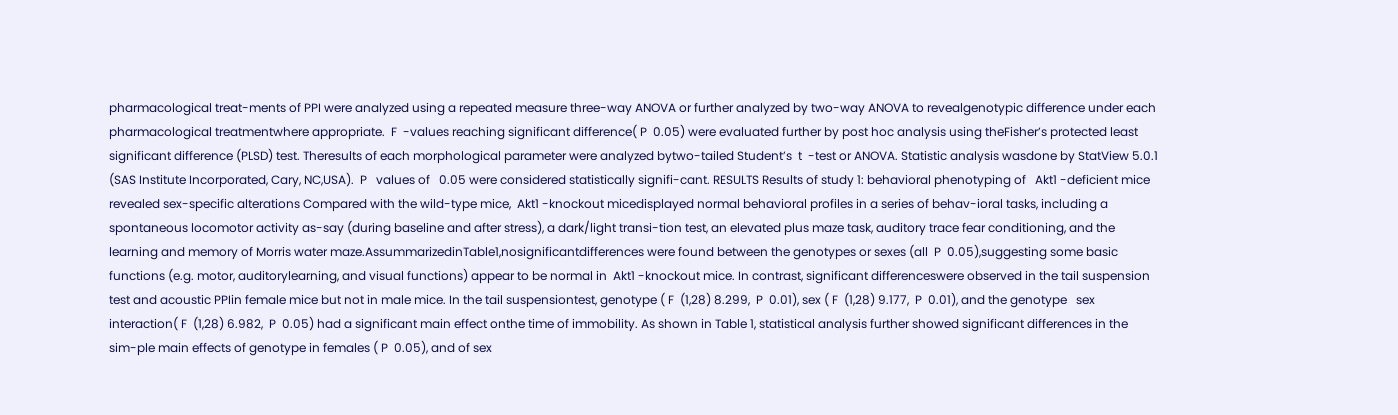pharmacological treat-ments of PPI were analyzed using a repeated measure three-way ANOVA or further analyzed by two-way ANOVA to revealgenotypic difference under each pharmacological treatmentwhere appropriate.  F  -values reaching significant difference( P  0.05) were evaluated further by post hoc analysis using theFisher’s protected least significant difference (PLSD) test. Theresults of each morphological parameter were analyzed bytwo-tailed Student’s  t  -test or ANOVA. Statistic analysis wasdone by StatView 5.0.1 (SAS Institute Incorporated, Cary, NC,USA).  P   values of   0.05 were considered statistically signifi-cant. RESULTS Results of study 1: behavioral phenotyping of   Akt1 -deficient mice revealed sex-specific alterations Compared with the wild-type mice,  Akt1 -knockout micedisplayed normal behavioral profiles in a series of behav-ioral tasks, including a spontaneous locomotor activity as-say (during baseline and after stress), a dark/light transi-tion test, an elevated plus maze task, auditory trace fear conditioning, and the learning and memory of Morris water maze.AssummarizedinTable1,nosignificantdifferences were found between the genotypes or sexes (all  P  0.05),suggesting some basic functions (e.g. motor, auditorylearning, and visual functions) appear to be normal in  Akt1 -knockout mice. In contrast, significant differenceswere observed in the tail suspension test and acoustic PPIin female mice but not in male mice. In the tail suspensiontest, genotype ( F  (1,28) 8.299,  P  0.01), sex ( F  (1,28) 9.177,  P  0.01), and the genotype   sex interaction( F  (1,28) 6.982,  P  0.05) had a significant main effect onthe time of immobility. As shown in Table 1, statistical analysis further showed significant differences in the sim-ple main effects of genotype in females ( P  0.05), and of sex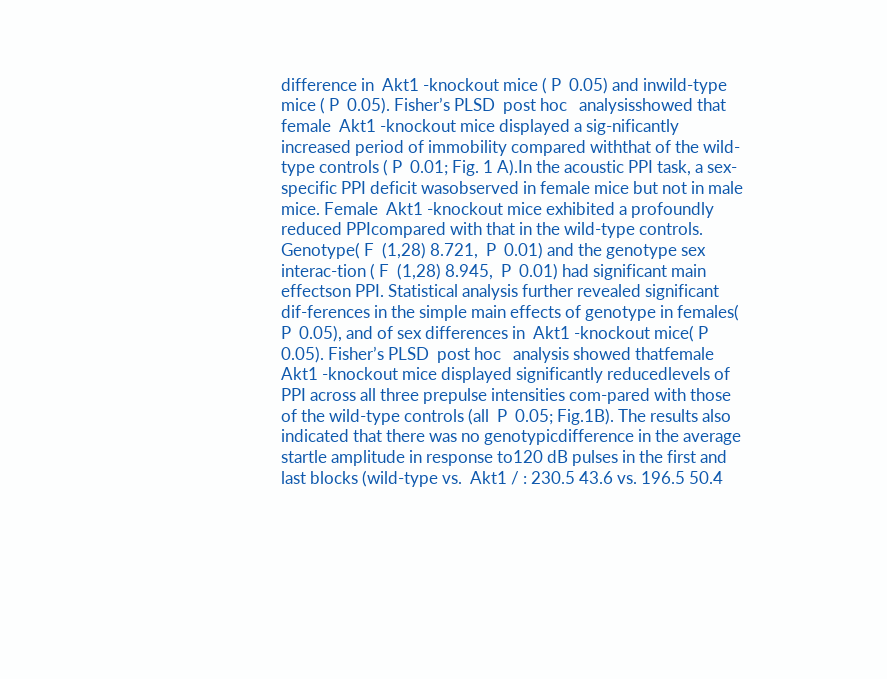difference in  Akt1 -knockout mice ( P  0.05) and inwild-type mice ( P  0.05). Fisher’s PLSD  post hoc   analysisshowed that female  Akt1 -knockout mice displayed a sig-nificantly increased period of immobility compared withthat of the wild-type controls ( P  0.01; Fig. 1 A).In the acoustic PPI task, a sex-specific PPI deficit wasobserved in female mice but not in male mice. Female  Akt1 -knockout mice exhibited a profoundly reduced PPIcompared with that in the wild-type controls. Genotype( F  (1,28) 8.721,  P  0.01) and the genotype sex interac-tion ( F  (1,28) 8.945,  P  0.01) had significant main effectson PPI. Statistical analysis further revealed significant dif-ferences in the simple main effects of genotype in females( P  0.05), and of sex differences in  Akt1 -knockout mice( P  0.05). Fisher’s PLSD  post hoc   analysis showed thatfemale  Akt1 -knockout mice displayed significantly reducedlevels of PPI across all three prepulse intensities com-pared with those of the wild-type controls (all  P  0.05; Fig.1B). The results also indicated that there was no genotypicdifference in the average startle amplitude in response to120 dB pulses in the first and last blocks (wild-type vs.  Akt1 / : 230.5 43.6 vs. 196.5 50.4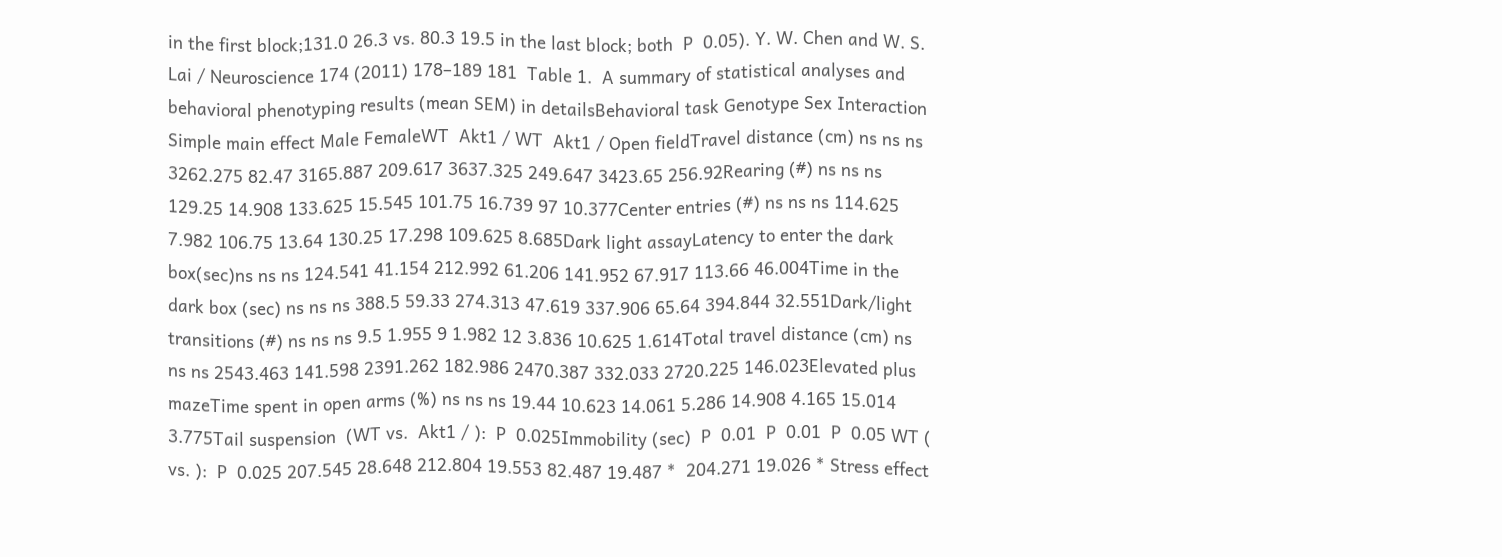in the first block;131.0 26.3 vs. 80.3 19.5 in the last block; both  P  0.05). Y. W. Chen and W. S. Lai / Neuroscience 174 (2011) 178–189 181  Table 1.  A summary of statistical analyses and behavioral phenotyping results (mean SEM) in detailsBehavioral task Genotype Sex Interaction Simple main effect Male FemaleWT  Akt1 / WT  Akt1 / Open fieldTravel distance (cm) ns ns ns 3262.275 82.47 3165.887 209.617 3637.325 249.647 3423.65 256.92Rearing (#) ns ns ns 129.25 14.908 133.625 15.545 101.75 16.739 97 10.377Center entries (#) ns ns ns 114.625 7.982 106.75 13.64 130.25 17.298 109.625 8.685Dark light assayLatency to enter the dark box(sec)ns ns ns 124.541 41.154 212.992 61.206 141.952 67.917 113.66 46.004Time in the dark box (sec) ns ns ns 388.5 59.33 274.313 47.619 337.906 65.64 394.844 32.551Dark/light transitions (#) ns ns ns 9.5 1.955 9 1.982 12 3.836 10.625 1.614Total travel distance (cm) ns ns ns 2543.463 141.598 2391.262 182.986 2470.387 332.033 2720.225 146.023Elevated plus mazeTime spent in open arms (%) ns ns ns 19.44 10.623 14.061 5.286 14.908 4.165 15.014 3.775Tail suspension  (WT vs.  Akt1 / ):  P  0.025Immobility (sec)  P  0.01  P  0.01  P  0.05 WT ( vs. ):  P  0.025 207.545 28.648 212.804 19.553 82.487 19.487 *  204.271 19.026 * Stress effect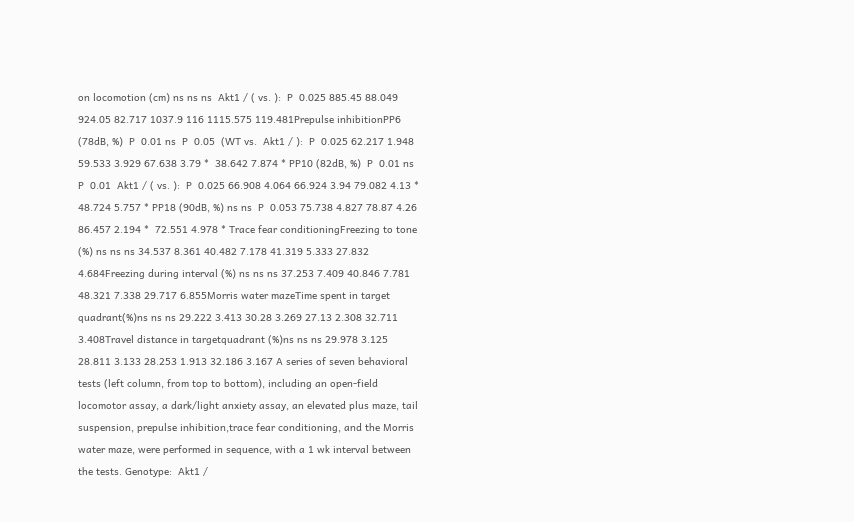on locomotion (cm) ns ns ns  Akt1 / ( vs. ):  P  0.025 885.45 88.049 924.05 82.717 1037.9 116 1115.575 119.481Prepulse inhibitionPP6 (78dB, %)  P  0.01 ns  P  0.05  (WT vs.  Akt1 / ):  P  0.025 62.217 1.948 59.533 3.929 67.638 3.79 *  38.642 7.874 * PP10 (82dB, %)  P  0.01 ns  P  0.01  Akt1 / ( vs. ):  P  0.025 66.908 4.064 66.924 3.94 79.082 4.13 *  48.724 5.757 * PP18 (90dB, %) ns ns  P  0.053 75.738 4.827 78.87 4.26 86.457 2.194 *  72.551 4.978 * Trace fear conditioningFreezing to tone (%) ns ns ns 34.537 8.361 40.482 7.178 41.319 5.333 27.832 4.684Freezing during interval (%) ns ns ns 37.253 7.409 40.846 7.781 48.321 7.338 29.717 6.855Morris water mazeTime spent in target quadrant(%)ns ns ns 29.222 3.413 30.28 3.269 27.13 2.308 32.711 3.408Travel distance in targetquadrant (%)ns ns ns 29.978 3.125 28.811 3.133 28.253 1.913 32.186 3.167 A series of seven behavioral tests (left column, from top to bottom), including an open-field locomotor assay, a dark/light anxiety assay, an elevated plus maze, tail suspension, prepulse inhibition,trace fear conditioning, and the Morris water maze, were performed in sequence, with a 1 wk interval between the tests. Genotype:  Akt1 /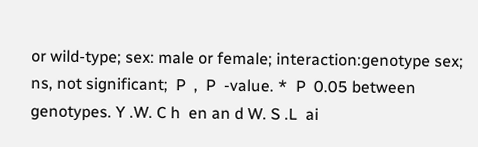or wild-type; sex: male or female; interaction:genotype sex; ns, not significant;  P  ,  P  -value. *  P  0.05 between genotypes. Y .W. C h  en an d W. S .L  ai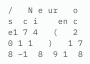/   N e ur   o s  c i    en c  e1 7 4   (   2  0 1 1   )   1 7  8 –1  8  9 1  8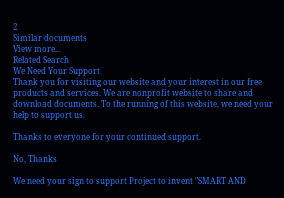2
Similar documents
View more...
Related Search
We Need Your Support
Thank you for visiting our website and your interest in our free products and services. We are nonprofit website to share and download documents. To the running of this website, we need your help to support us.

Thanks to everyone for your continued support.

No, Thanks

We need your sign to support Project to invent "SMART AND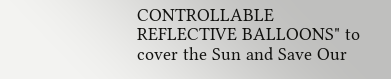CONTROLLABLE REFLECTIVE BALLOONS" to cover the Sun and Save Our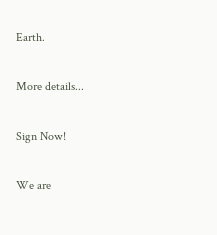Earth.

More details...

Sign Now!

We are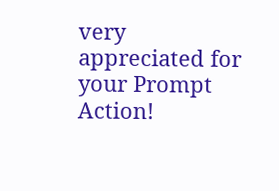very appreciated for your Prompt Action!